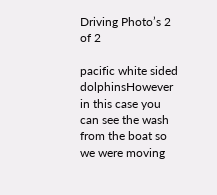Driving Photo’s 2 of 2

pacific white sided dolphinsHowever in this case you can see the wash from the boat so we were moving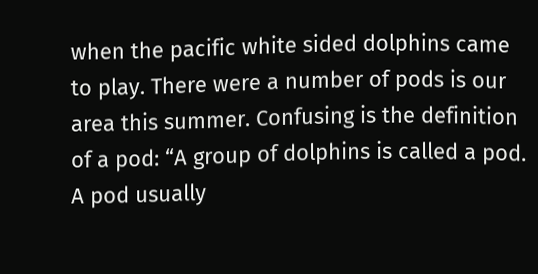when the pacific white sided dolphins came to play. There were a number of pods is our area this summer. Confusing is the definition of a pod: “A group of dolphins is called a pod. A pod usually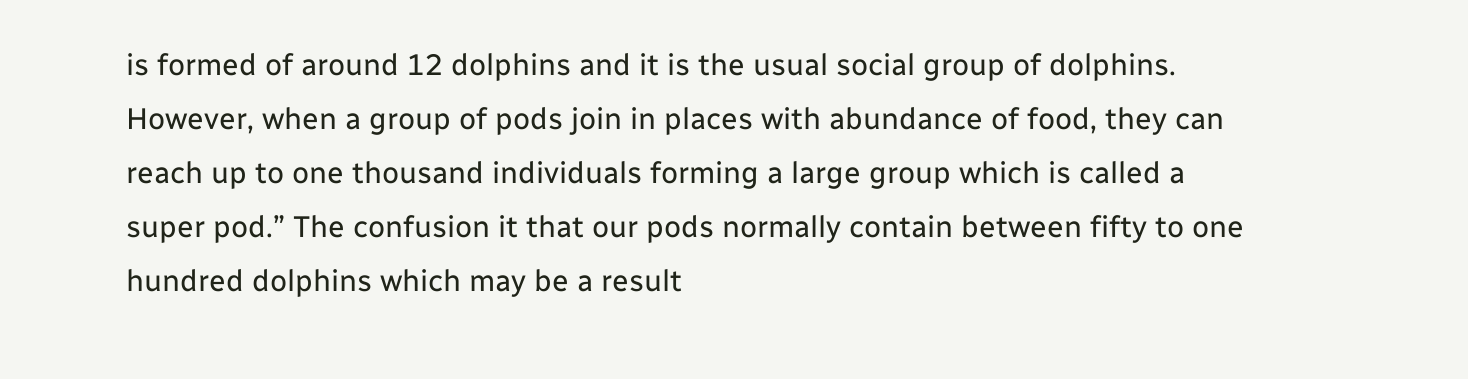is formed of around 12 dolphins and it is the usual social group of dolphins. However, when a group of pods join in places with abundance of food, they can reach up to one thousand individuals forming a large group which is called a super pod.” The confusion it that our pods normally contain between fifty to one hundred dolphins which may be a result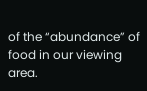of the “abundance” of food in our viewing area.